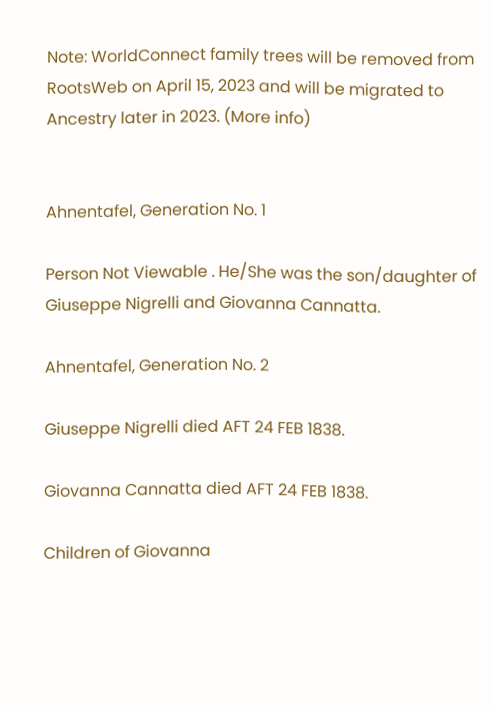Note: WorldConnect family trees will be removed from RootsWeb on April 15, 2023 and will be migrated to Ancestry later in 2023. (More info)


Ahnentafel, Generation No. 1

Person Not Viewable . He/She was the son/daughter of Giuseppe Nigrelli and Giovanna Cannatta.

Ahnentafel, Generation No. 2

Giuseppe Nigrelli died AFT 24 FEB 1838.

Giovanna Cannatta died AFT 24 FEB 1838.

Children of Giovanna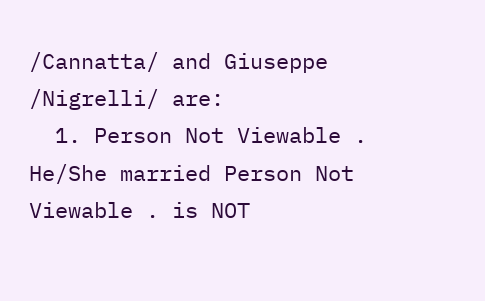/Cannatta/ and Giuseppe /Nigrelli/ are:
  1. Person Not Viewable . He/She married Person Not Viewable . is NOT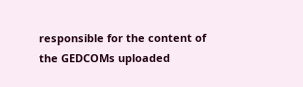responsible for the content of the GEDCOMs uploaded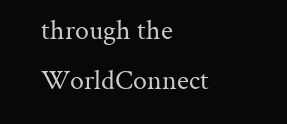through the WorldConnect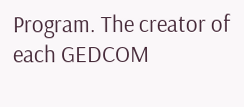Program. The creator of each GEDCOM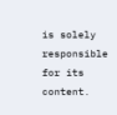is solely responsible for its content.